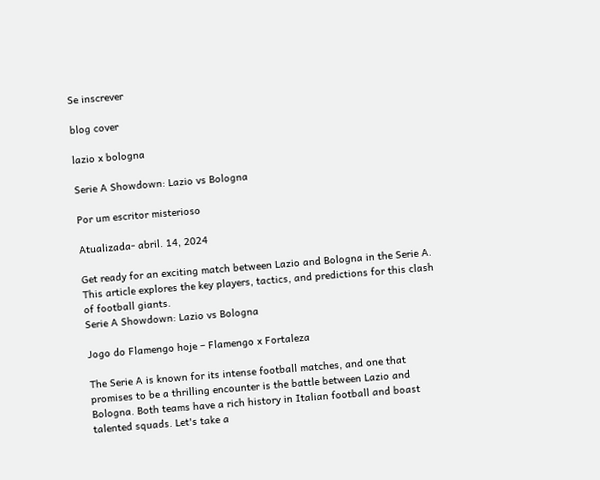Se inscrever

blog cover

lazio x bologna

Serie A Showdown: Lazio vs Bologna

Por um escritor misterioso

Atualizada- abril. 14, 2024

Get ready for an exciting match between Lazio and Bologna in the Serie A. This article explores the key players, tactics, and predictions for this clash of football giants.
Serie A Showdown: Lazio vs Bologna

Jogo do Flamengo hoje – Flamengo x Fortaleza

The Serie A is known for its intense football matches, and one that promises to be a thrilling encounter is the battle between Lazio and Bologna. Both teams have a rich history in Italian football and boast talented squads. Let's take a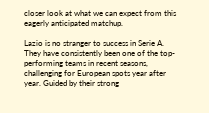closer look at what we can expect from this eagerly anticipated matchup.

Lazio is no stranger to success in Serie A. They have consistently been one of the top-performing teams in recent seasons, challenging for European spots year after year. Guided by their strong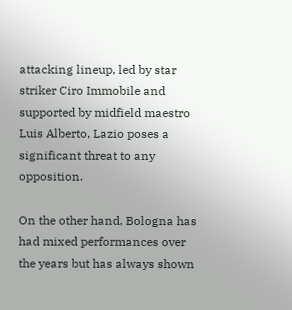attacking lineup, led by star striker Ciro Immobile and supported by midfield maestro Luis Alberto, Lazio poses a significant threat to any opposition.

On the other hand, Bologna has had mixed performances over the years but has always shown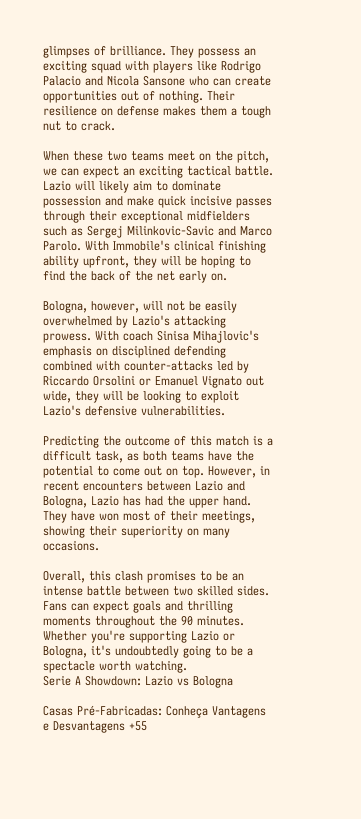glimpses of brilliance. They possess an exciting squad with players like Rodrigo Palacio and Nicola Sansone who can create opportunities out of nothing. Their resilience on defense makes them a tough nut to crack.

When these two teams meet on the pitch, we can expect an exciting tactical battle. Lazio will likely aim to dominate possession and make quick incisive passes through their exceptional midfielders such as Sergej Milinkovic-Savic and Marco Parolo. With Immobile's clinical finishing ability upfront, they will be hoping to find the back of the net early on.

Bologna, however, will not be easily overwhelmed by Lazio's attacking prowess. With coach Sinisa Mihajlovic's emphasis on disciplined defending combined with counter-attacks led by Riccardo Orsolini or Emanuel Vignato out wide, they will be looking to exploit Lazio's defensive vulnerabilities.

Predicting the outcome of this match is a difficult task, as both teams have the potential to come out on top. However, in recent encounters between Lazio and Bologna, Lazio has had the upper hand. They have won most of their meetings, showing their superiority on many occasions.

Overall, this clash promises to be an intense battle between two skilled sides. Fans can expect goals and thrilling moments throughout the 90 minutes. Whether you're supporting Lazio or Bologna, it's undoubtedly going to be a spectacle worth watching.
Serie A Showdown: Lazio vs Bologna

Casas Pré-Fabricadas: Conheça Vantagens e Desvantagens +55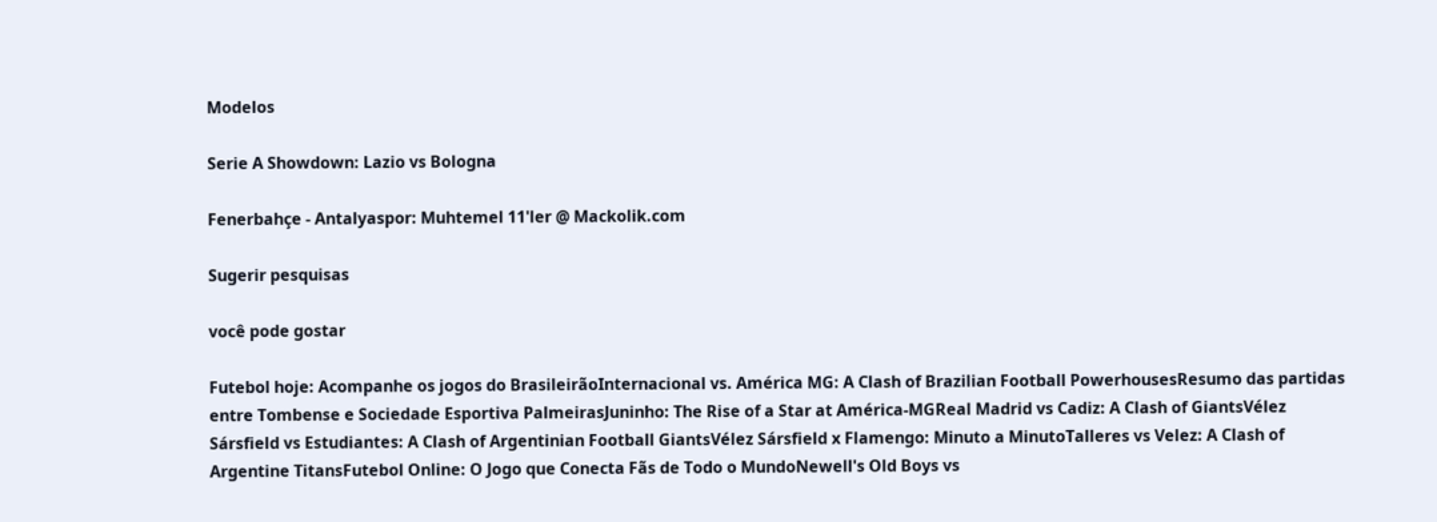Modelos

Serie A Showdown: Lazio vs Bologna

Fenerbahçe - Antalyaspor: Muhtemel 11'ler @ Mackolik.com

Sugerir pesquisas

você pode gostar

Futebol hoje: Acompanhe os jogos do BrasileirãoInternacional vs. América MG: A Clash of Brazilian Football PowerhousesResumo das partidas entre Tombense e Sociedade Esportiva PalmeirasJuninho: The Rise of a Star at América-MGReal Madrid vs Cadiz: A Clash of GiantsVélez Sársfield vs Estudiantes: A Clash of Argentinian Football GiantsVélez Sársfield x Flamengo: Minuto a MinutoTalleres vs Velez: A Clash of Argentine TitansFutebol Online: O Jogo que Conecta Fãs de Todo o MundoNewell's Old Boys vs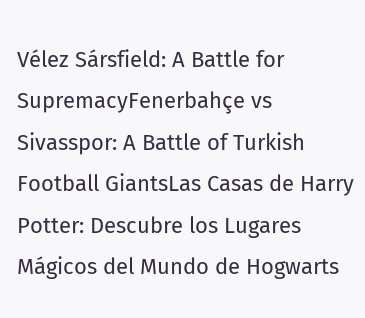Vélez Sársfield: A Battle for SupremacyFenerbahçe vs Sivasspor: A Battle of Turkish Football GiantsLas Casas de Harry Potter: Descubre los Lugares Mágicos del Mundo de Hogwarts